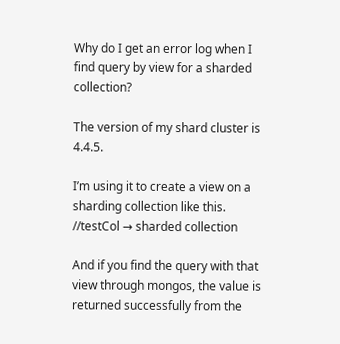Why do I get an error log when I find query by view for a sharded collection?

The version of my shard cluster is 4.4.5.

I’m using it to create a view on a sharding collection like this.
//testCol → sharded collection

And if you find the query with that view through mongos, the value is returned successfully from the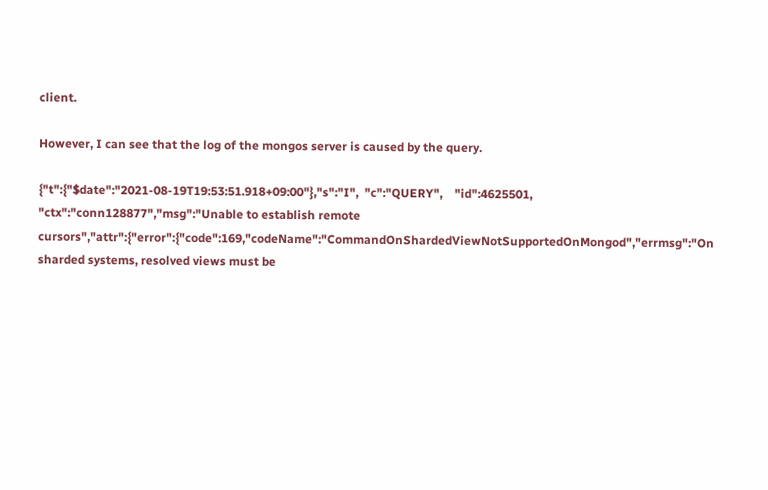client.

However, I can see that the log of the mongos server is caused by the query.

{"t":{"$date":"2021-08-19T19:53:51.918+09:00"},"s":"I",  "c":"QUERY",    "id":4625501, "ctx":"conn128877","msg":"Unable to establish remote cursors","attr":{"error":{"code":169,"codeName":"CommandOnShardedViewNotSupportedOnMongod","errmsg":"On sharded systems, resolved views must be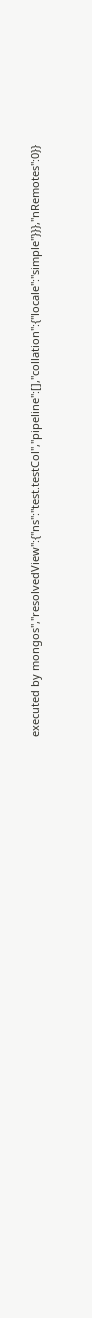executed by mongos","resolvedView":{"ns":"test.testCol","pipeline":[],"collation":{"locale":"simple"}}},"nRemotes":0}}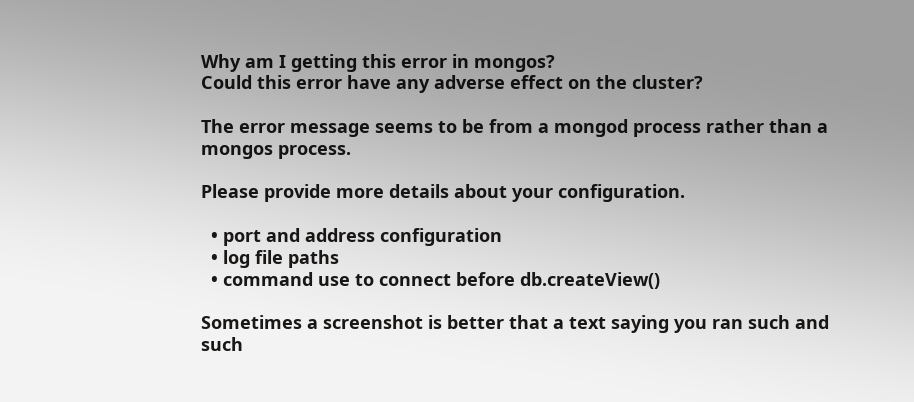Why am I getting this error in mongos?
Could this error have any adverse effect on the cluster?

The error message seems to be from a mongod process rather than a mongos process.

Please provide more details about your configuration.

  • port and address configuration
  • log file paths
  • command use to connect before db.createView()

Sometimes a screenshot is better that a text saying you ran such and such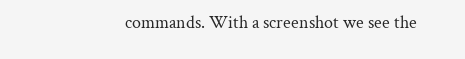commands. With a screenshot we see the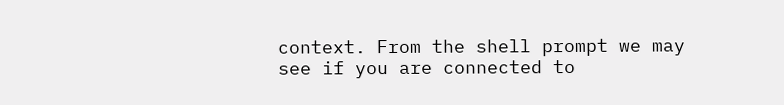context. From the shell prompt we may see if you are connected to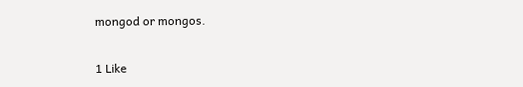mongod or mongos.

1 Like